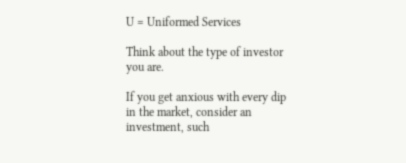U = Uniformed Services

Think about the type of investor you are.

If you get anxious with every dip in the market, consider an investment, such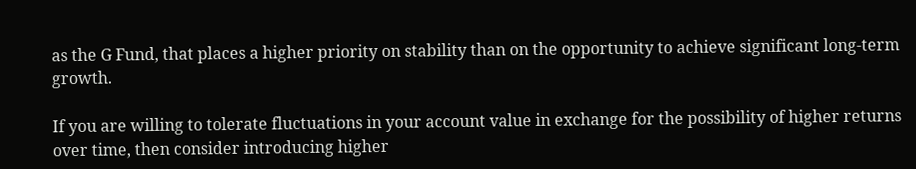as the G Fund, that places a higher priority on stability than on the opportunity to achieve significant long-term growth.

If you are willing to tolerate fluctuations in your account value in exchange for the possibility of higher returns over time, then consider introducing higher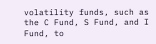volatility funds, such as the C Fund, S Fund, and I Fund, to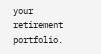your retirement portfolio.